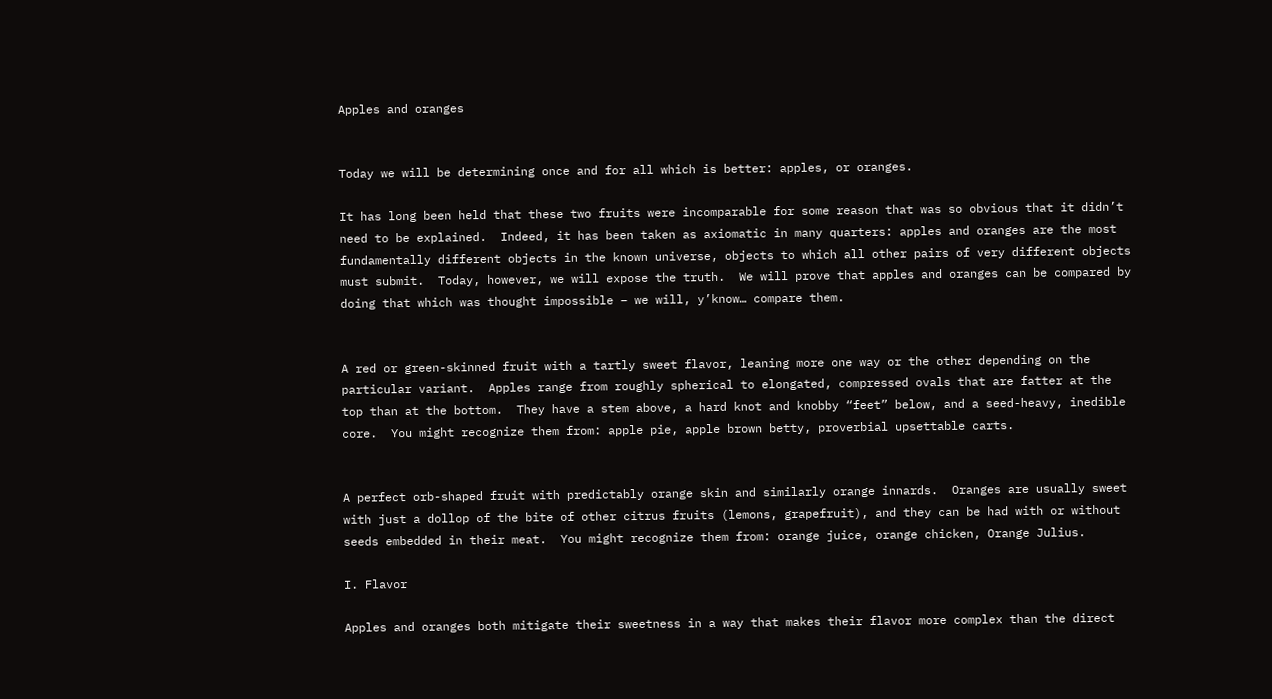Apples and oranges


Today we will be determining once and for all which is better: apples, or oranges.

It has long been held that these two fruits were incomparable for some reason that was so obvious that it didn’t need to be explained.  Indeed, it has been taken as axiomatic in many quarters: apples and oranges are the most fundamentally different objects in the known universe, objects to which all other pairs of very different objects must submit.  Today, however, we will expose the truth.  We will prove that apples and oranges can be compared by doing that which was thought impossible – we will, y’know… compare them.


A red or green-skinned fruit with a tartly sweet flavor, leaning more one way or the other depending on the particular variant.  Apples range from roughly spherical to elongated, compressed ovals that are fatter at the top than at the bottom.  They have a stem above, a hard knot and knobby “feet” below, and a seed-heavy, inedible core.  You might recognize them from: apple pie, apple brown betty, proverbial upsettable carts.


A perfect orb-shaped fruit with predictably orange skin and similarly orange innards.  Oranges are usually sweet with just a dollop of the bite of other citrus fruits (lemons, grapefruit), and they can be had with or without seeds embedded in their meat.  You might recognize them from: orange juice, orange chicken, Orange Julius.

I. Flavor

Apples and oranges both mitigate their sweetness in a way that makes their flavor more complex than the direct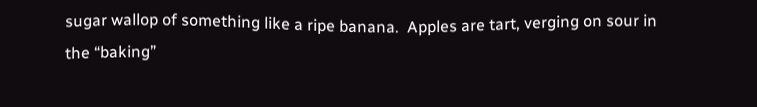sugar wallop of something like a ripe banana.  Apples are tart, verging on sour in the “baking”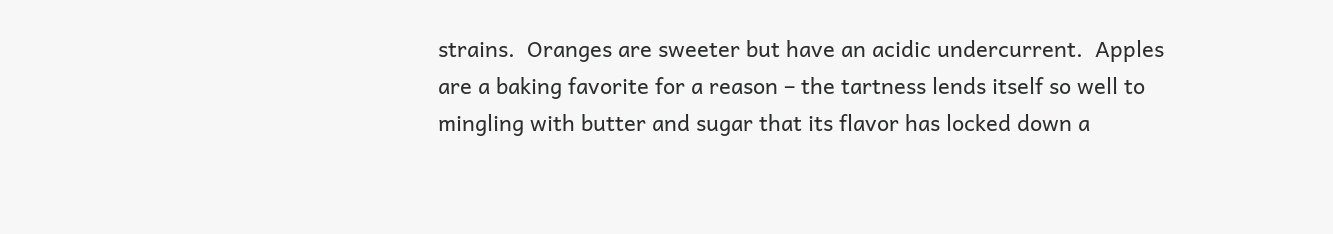strains.  Oranges are sweeter but have an acidic undercurrent.  Apples are a baking favorite for a reason – the tartness lends itself so well to mingling with butter and sugar that its flavor has locked down a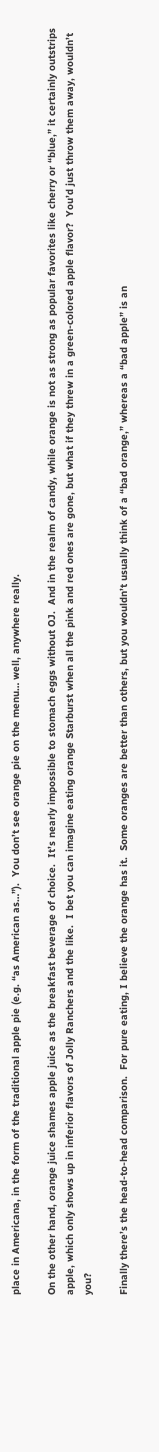place in Americana, in the form of the traditional apple pie (e.g. “as American as…”).  You don’t see orange pie on the menu… well, anywhere really.

On the other hand, orange juice shames apple juice as the breakfast beverage of choice.  It’s nearly impossible to stomach eggs without OJ.  And in the realm of candy, while orange is not as strong as popular favorites like cherry or “blue,” it certainly outstrips apple, which only shows up in inferior flavors of Jolly Ranchers and the like.  I bet you can imagine eating orange Starburst when all the pink and red ones are gone, but what if they threw in a green-colored apple flavor?  You’d just throw them away, wouldn’t you?

Finally there’s the head-to-head comparison.  For pure eating, I believe the orange has it.  Some oranges are better than others, but you wouldn’t usually think of a “bad orange,” whereas a “bad apple” is an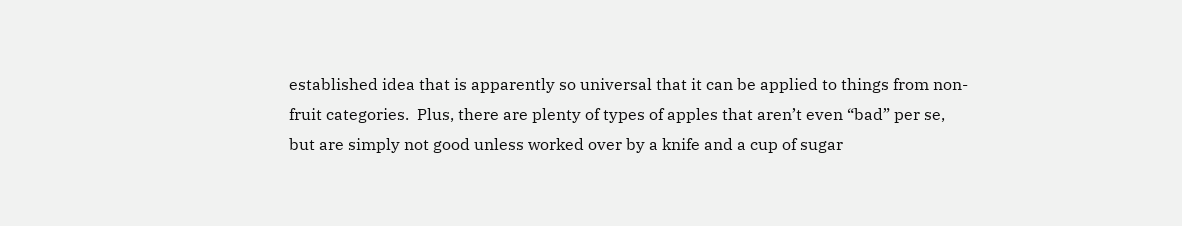established idea that is apparently so universal that it can be applied to things from non-fruit categories.  Plus, there are plenty of types of apples that aren’t even “bad” per se, but are simply not good unless worked over by a knife and a cup of sugar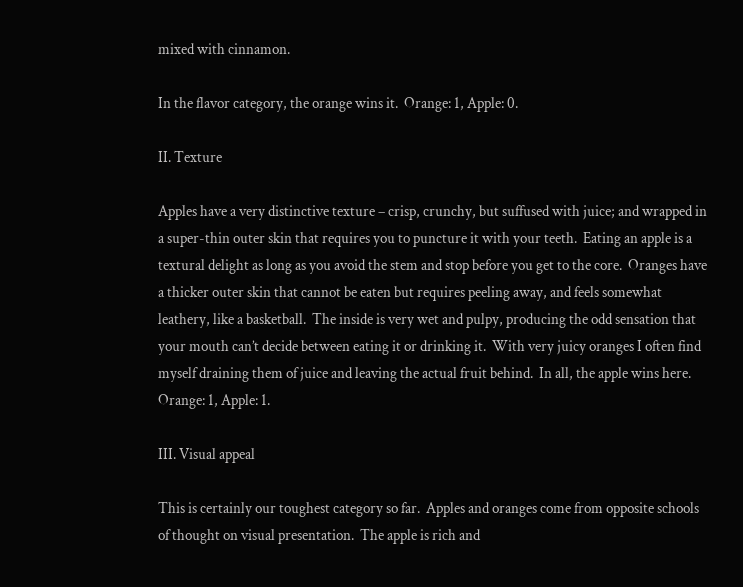mixed with cinnamon.

In the flavor category, the orange wins it.  Orange: 1, Apple: 0.

II. Texture

Apples have a very distinctive texture – crisp, crunchy, but suffused with juice; and wrapped in a super-thin outer skin that requires you to puncture it with your teeth.  Eating an apple is a textural delight as long as you avoid the stem and stop before you get to the core.  Oranges have a thicker outer skin that cannot be eaten but requires peeling away, and feels somewhat leathery, like a basketball.  The inside is very wet and pulpy, producing the odd sensation that your mouth can’t decide between eating it or drinking it.  With very juicy oranges I often find myself draining them of juice and leaving the actual fruit behind.  In all, the apple wins here.  Orange: 1, Apple: 1.

III. Visual appeal

This is certainly our toughest category so far.  Apples and oranges come from opposite schools of thought on visual presentation.  The apple is rich and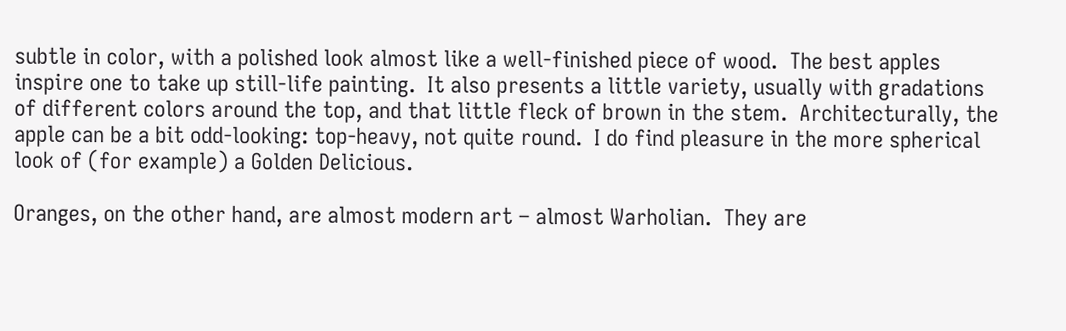subtle in color, with a polished look almost like a well-finished piece of wood.  The best apples inspire one to take up still-life painting.  It also presents a little variety, usually with gradations of different colors around the top, and that little fleck of brown in the stem.  Architecturally, the apple can be a bit odd-looking: top-heavy, not quite round.  I do find pleasure in the more spherical look of (for example) a Golden Delicious.

Oranges, on the other hand, are almost modern art – almost Warholian.  They are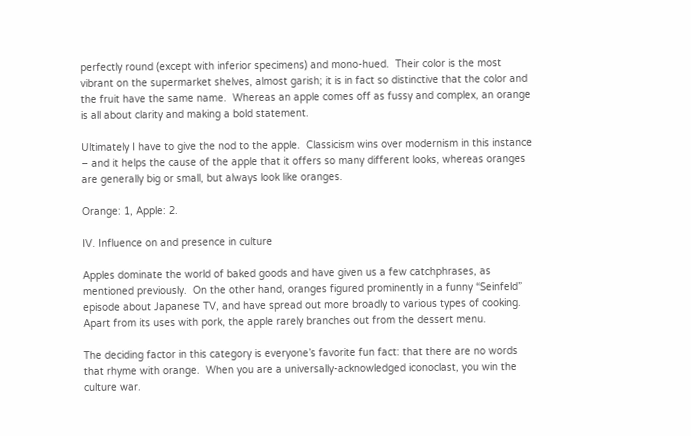perfectly round (except with inferior specimens) and mono-hued.  Their color is the most vibrant on the supermarket shelves, almost garish; it is in fact so distinctive that the color and the fruit have the same name.  Whereas an apple comes off as fussy and complex, an orange is all about clarity and making a bold statement.

Ultimately I have to give the nod to the apple.  Classicism wins over modernism in this instance – and it helps the cause of the apple that it offers so many different looks, whereas oranges are generally big or small, but always look like oranges.

Orange: 1, Apple: 2.

IV. Influence on and presence in culture

Apples dominate the world of baked goods and have given us a few catchphrases, as mentioned previously.  On the other hand, oranges figured prominently in a funny “Seinfeld” episode about Japanese TV, and have spread out more broadly to various types of cooking.  Apart from its uses with pork, the apple rarely branches out from the dessert menu.

The deciding factor in this category is everyone’s favorite fun fact: that there are no words that rhyme with orange.  When you are a universally-acknowledged iconoclast, you win the culture war.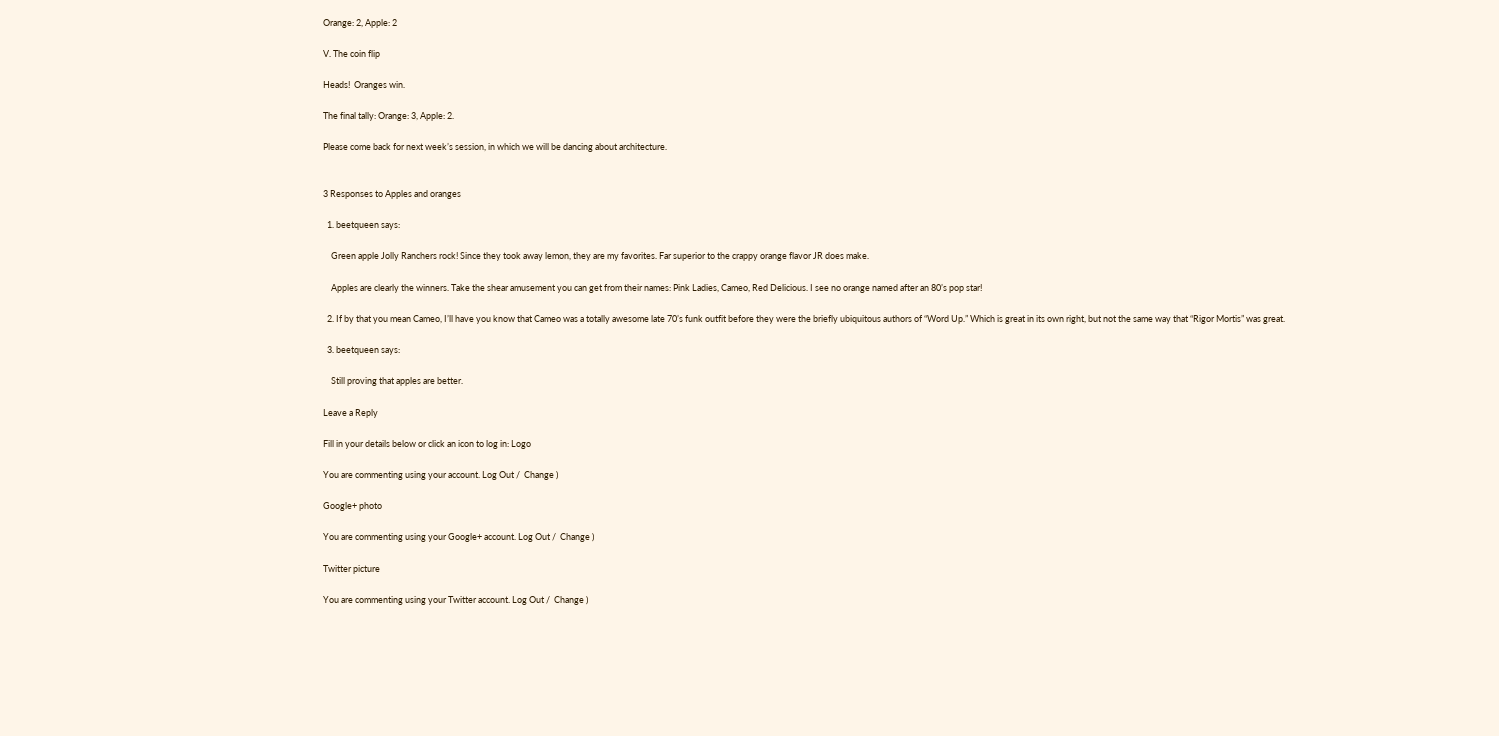Orange: 2, Apple: 2

V. The coin flip

Heads!  Oranges win.

The final tally: Orange: 3, Apple: 2.

Please come back for next week’s session, in which we will be dancing about architecture.


3 Responses to Apples and oranges

  1. beetqueen says:

    Green apple Jolly Ranchers rock! Since they took away lemon, they are my favorites. Far superior to the crappy orange flavor JR does make.

    Apples are clearly the winners. Take the shear amusement you can get from their names: Pink Ladies, Cameo, Red Delicious. I see no orange named after an 80’s pop star!

  2. If by that you mean Cameo, I’ll have you know that Cameo was a totally awesome late 70’s funk outfit before they were the briefly ubiquitous authors of “Word Up.” Which is great in its own right, but not the same way that “Rigor Mortis” was great.

  3. beetqueen says:

    Still proving that apples are better.

Leave a Reply

Fill in your details below or click an icon to log in: Logo

You are commenting using your account. Log Out /  Change )

Google+ photo

You are commenting using your Google+ account. Log Out /  Change )

Twitter picture

You are commenting using your Twitter account. Log Out /  Change )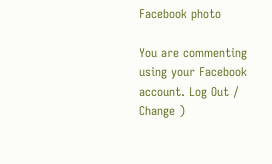Facebook photo

You are commenting using your Facebook account. Log Out /  Change )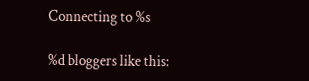Connecting to %s

%d bloggers like this: